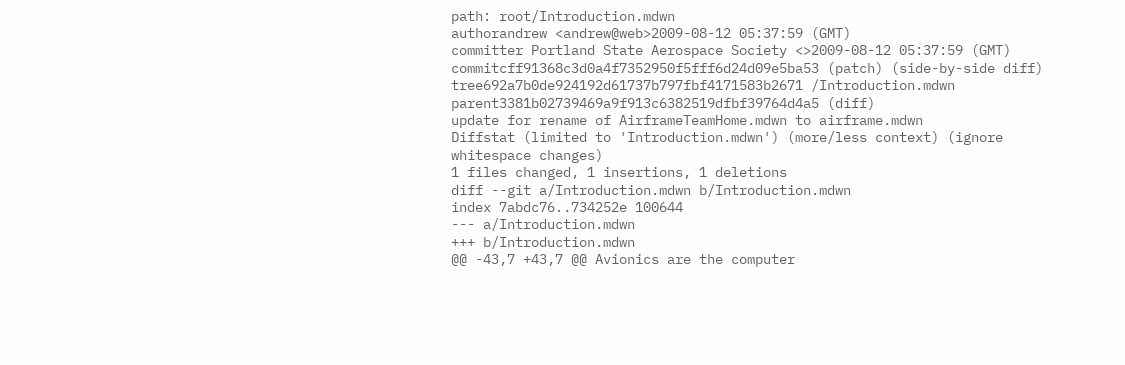path: root/Introduction.mdwn
authorandrew <andrew@web>2009-08-12 05:37:59 (GMT)
committer Portland State Aerospace Society <>2009-08-12 05:37:59 (GMT)
commitcff91368c3d0a4f7352950f5fff6d24d09e5ba53 (patch) (side-by-side diff)
tree692a7b0de924192d61737b797fbf4171583b2671 /Introduction.mdwn
parent3381b02739469a9f913c6382519dfbf39764d4a5 (diff)
update for rename of AirframeTeamHome.mdwn to airframe.mdwn
Diffstat (limited to 'Introduction.mdwn') (more/less context) (ignore whitespace changes)
1 files changed, 1 insertions, 1 deletions
diff --git a/Introduction.mdwn b/Introduction.mdwn
index 7abdc76..734252e 100644
--- a/Introduction.mdwn
+++ b/Introduction.mdwn
@@ -43,7 +43,7 @@ Avionics are the computer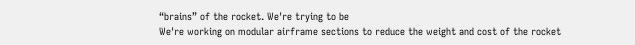“brains” of the rocket. We're trying to be
We're working on modular airframe sections to reduce the weight and cost of the rocket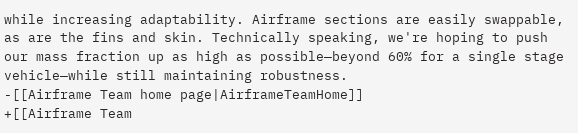while increasing adaptability. Airframe sections are easily swappable, as are the fins and skin. Technically speaking, we're hoping to push our mass fraction up as high as possible—beyond 60% for a single stage vehicle—while still maintaining robustness.
-[[Airframe Team home page|AirframeTeamHome]]
+[[Airframe Team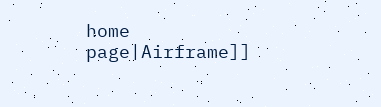home page|Airframe]]